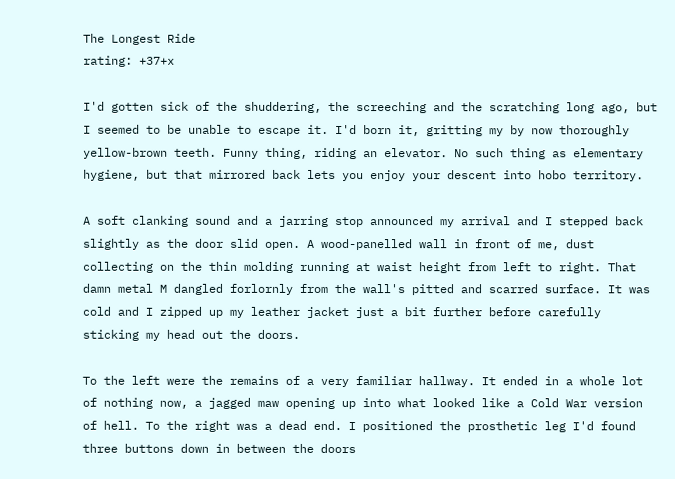The Longest Ride
rating: +37+x

I'd gotten sick of the shuddering, the screeching and the scratching long ago, but I seemed to be unable to escape it. I'd born it, gritting my by now thoroughly yellow-brown teeth. Funny thing, riding an elevator. No such thing as elementary hygiene, but that mirrored back lets you enjoy your descent into hobo territory.

A soft clanking sound and a jarring stop announced my arrival and I stepped back slightly as the door slid open. A wood-panelled wall in front of me, dust collecting on the thin molding running at waist height from left to right. That damn metal M dangled forlornly from the wall's pitted and scarred surface. It was cold and I zipped up my leather jacket just a bit further before carefully sticking my head out the doors.

To the left were the remains of a very familiar hallway. It ended in a whole lot of nothing now, a jagged maw opening up into what looked like a Cold War version of hell. To the right was a dead end. I positioned the prosthetic leg I'd found three buttons down in between the doors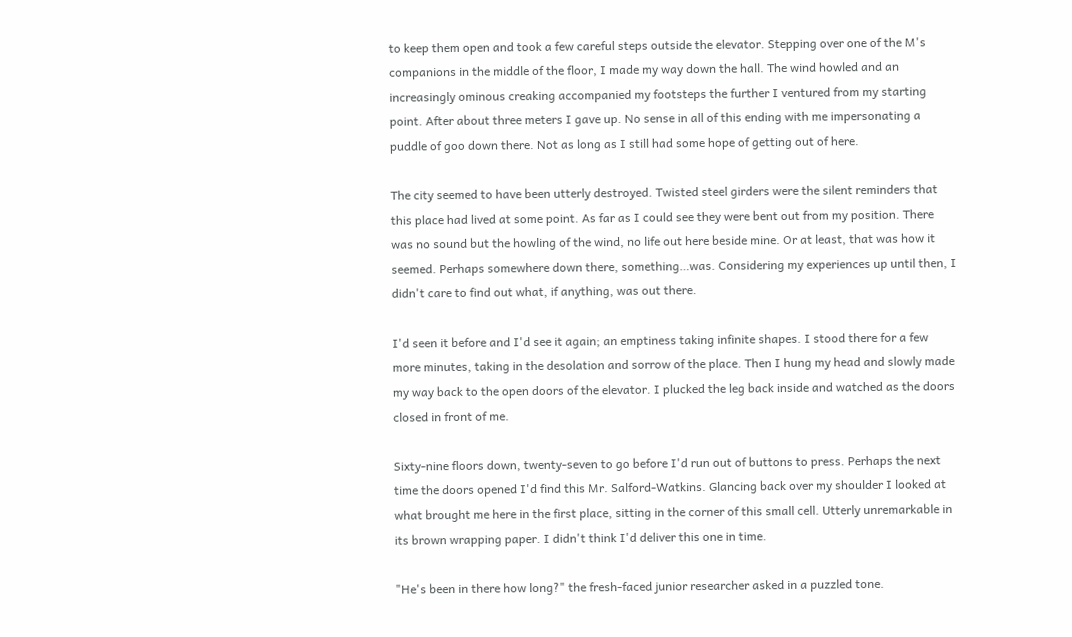to keep them open and took a few careful steps outside the elevator. Stepping over one of the M's companions in the middle of the floor, I made my way down the hall. The wind howled and an increasingly ominous creaking accompanied my footsteps the further I ventured from my starting point. After about three meters I gave up. No sense in all of this ending with me impersonating a puddle of goo down there. Not as long as I still had some hope of getting out of here.

The city seemed to have been utterly destroyed. Twisted steel girders were the silent reminders that this place had lived at some point. As far as I could see they were bent out from my position. There was no sound but the howling of the wind, no life out here beside mine. Or at least, that was how it seemed. Perhaps somewhere down there, something…was. Considering my experiences up until then, I didn't care to find out what, if anything, was out there.

I'd seen it before and I'd see it again; an emptiness taking infinite shapes. I stood there for a few more minutes, taking in the desolation and sorrow of the place. Then I hung my head and slowly made my way back to the open doors of the elevator. I plucked the leg back inside and watched as the doors closed in front of me.

Sixty-nine floors down, twenty-seven to go before I'd run out of buttons to press. Perhaps the next time the doors opened I'd find this Mr. Salford-Watkins. Glancing back over my shoulder I looked at what brought me here in the first place, sitting in the corner of this small cell. Utterly unremarkable in its brown wrapping paper. I didn't think I'd deliver this one in time.

"He's been in there how long?" the fresh-faced junior researcher asked in a puzzled tone.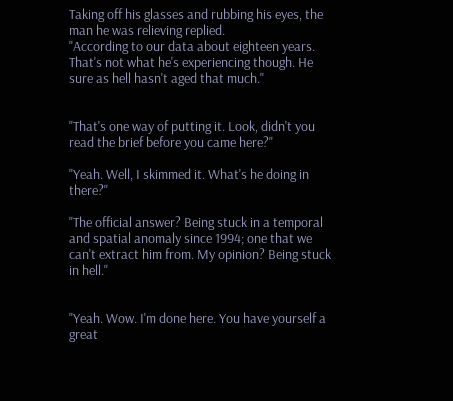Taking off his glasses and rubbing his eyes, the man he was relieving replied.
"According to our data about eighteen years. That's not what he's experiencing though. He sure as hell hasn't aged that much."


"That's one way of putting it. Look, didn't you read the brief before you came here?"

"Yeah. Well, I skimmed it. What's he doing in there?"

"The official answer? Being stuck in a temporal and spatial anomaly since 1994; one that we can't extract him from. My opinion? Being stuck in hell."


"Yeah. Wow. I'm done here. You have yourself a great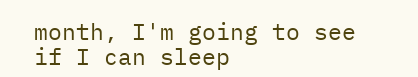month, I'm going to see if I can sleep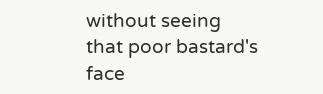without seeing that poor bastard's face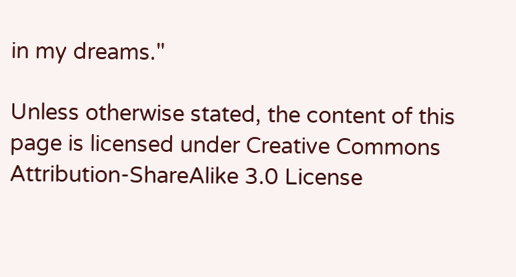in my dreams."

Unless otherwise stated, the content of this page is licensed under Creative Commons Attribution-ShareAlike 3.0 License